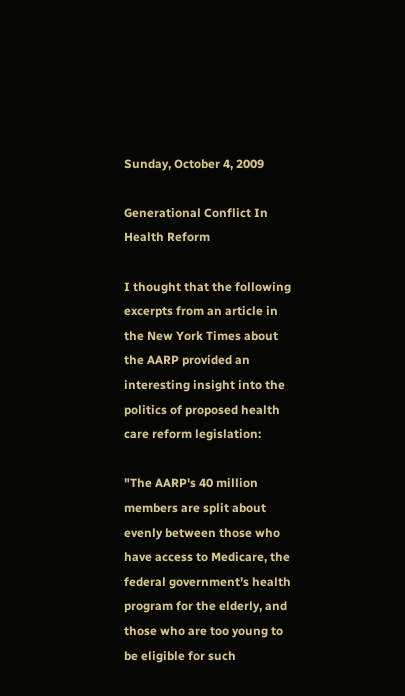Sunday, October 4, 2009

Generational Conflict In Health Reform

I thought that the following excerpts from an article in the New York Times about the AARP provided an interesting insight into the politics of proposed health care reform legislation:

"The AARP's 40 million members are split about evenly between those who have access to Medicare, the federal government’s health program for the elderly, and those who are too young to be eligible for such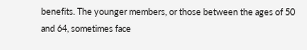benefits. The younger members, or those between the ages of 50 and 64, sometimes face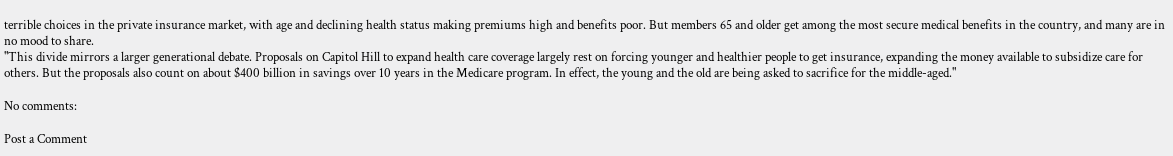terrible choices in the private insurance market, with age and declining health status making premiums high and benefits poor. But members 65 and older get among the most secure medical benefits in the country, and many are in no mood to share.
"This divide mirrors a larger generational debate. Proposals on Capitol Hill to expand health care coverage largely rest on forcing younger and healthier people to get insurance, expanding the money available to subsidize care for others. But the proposals also count on about $400 billion in savings over 10 years in the Medicare program. In effect, the young and the old are being asked to sacrifice for the middle-aged."

No comments:

Post a Comment